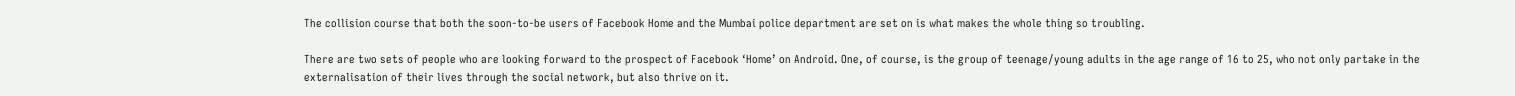The collision course that both the soon-to-be users of Facebook Home and the Mumbai police department are set on is what makes the whole thing so troubling.

There are two sets of people who are looking forward to the prospect of Facebook ‘Home’ on Android. One, of course, is the group of teenage/young adults in the age range of 16 to 25, who not only partake in the externalisation of their lives through the social network, but also thrive on it.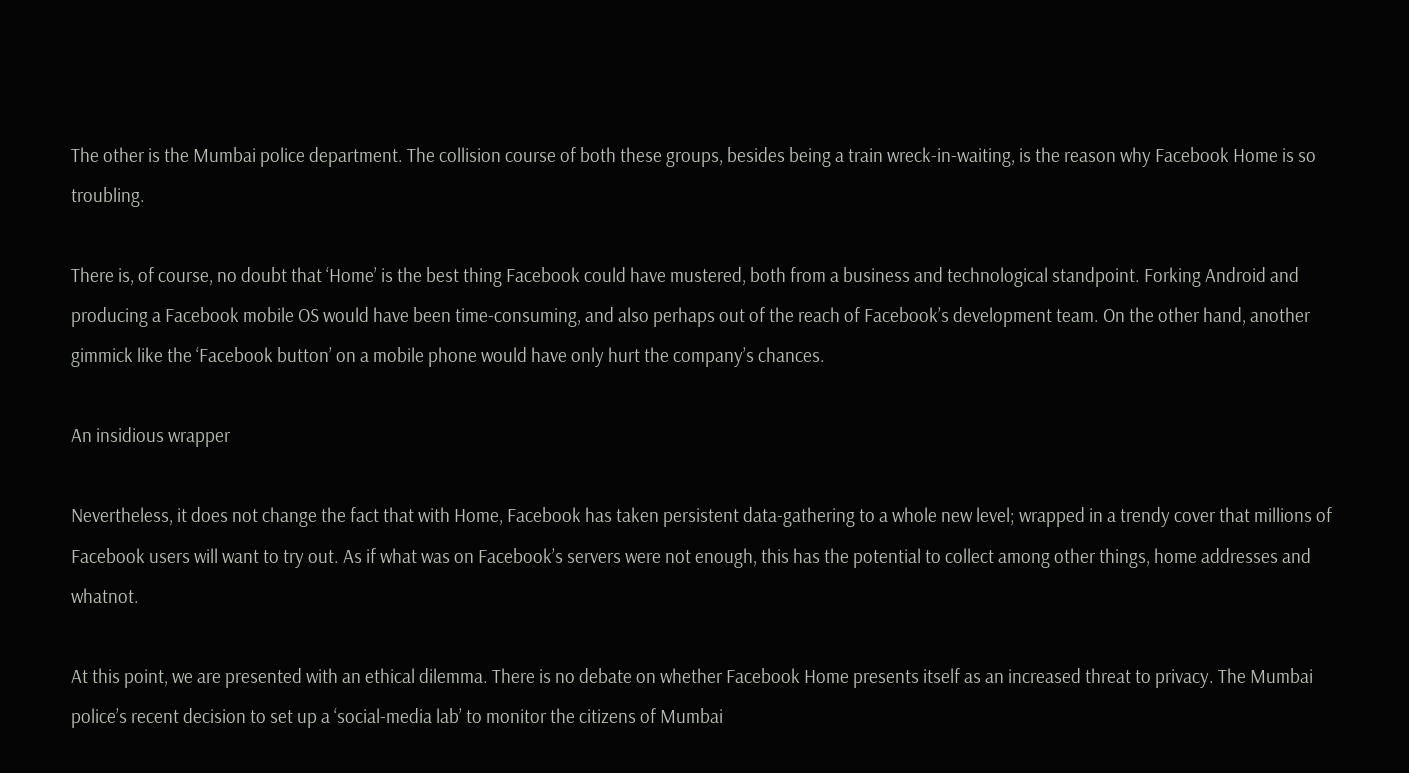The other is the Mumbai police department. The collision course of both these groups, besides being a train wreck-in-waiting, is the reason why Facebook Home is so troubling.

There is, of course, no doubt that ‘Home’ is the best thing Facebook could have mustered, both from a business and technological standpoint. Forking Android and producing a Facebook mobile OS would have been time-consuming, and also perhaps out of the reach of Facebook’s development team. On the other hand, another gimmick like the ‘Facebook button’ on a mobile phone would have only hurt the company’s chances.

An insidious wrapper

Nevertheless, it does not change the fact that with Home, Facebook has taken persistent data-gathering to a whole new level; wrapped in a trendy cover that millions of Facebook users will want to try out. As if what was on Facebook’s servers were not enough, this has the potential to collect among other things, home addresses and whatnot.

At this point, we are presented with an ethical dilemma. There is no debate on whether Facebook Home presents itself as an increased threat to privacy. The Mumbai police’s recent decision to set up a ‘social-media lab’ to monitor the citizens of Mumbai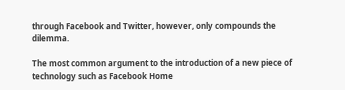through Facebook and Twitter, however, only compounds the dilemma.

The most common argument to the introduction of a new piece of technology such as Facebook Home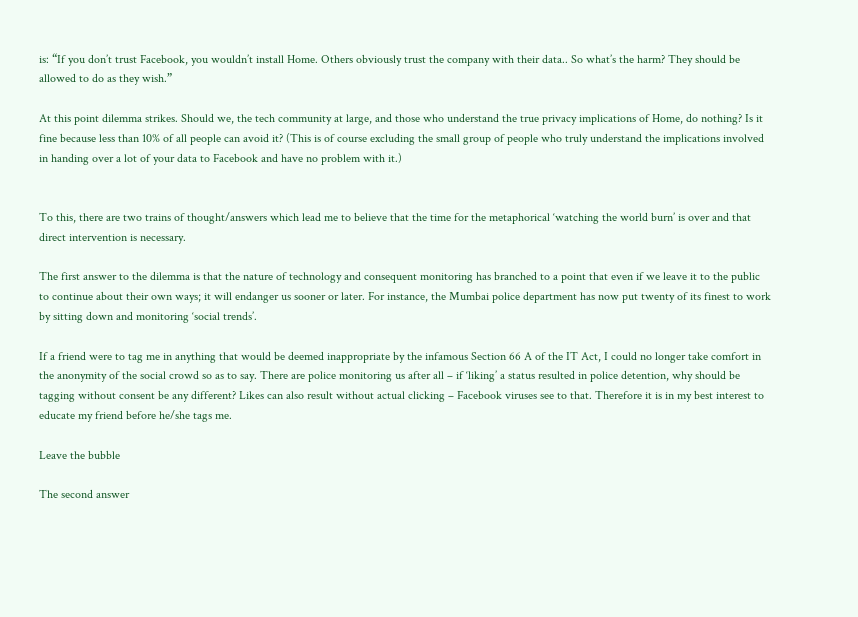is: “If you don’t trust Facebook, you wouldn’t install Home. Others obviously trust the company with their data.. So what’s the harm? They should be allowed to do as they wish.”

At this point dilemma strikes. Should we, the tech community at large, and those who understand the true privacy implications of Home, do nothing? Is it fine because less than 10% of all people can avoid it? (This is of course excluding the small group of people who truly understand the implications involved in handing over a lot of your data to Facebook and have no problem with it.)


To this, there are two trains of thought/answers which lead me to believe that the time for the metaphorical ‘watching the world burn’ is over and that direct intervention is necessary.

The first answer to the dilemma is that the nature of technology and consequent monitoring has branched to a point that even if we leave it to the public to continue about their own ways; it will endanger us sooner or later. For instance, the Mumbai police department has now put twenty of its finest to work by sitting down and monitoring ‘social trends’.

If a friend were to tag me in anything that would be deemed inappropriate by the infamous Section 66 A of the IT Act, I could no longer take comfort in the anonymity of the social crowd so as to say. There are police monitoring us after all – if ‘liking’ a status resulted in police detention, why should be tagging without consent be any different? Likes can also result without actual clicking – Facebook viruses see to that. Therefore it is in my best interest to educate my friend before he/she tags me.

Leave the bubble

The second answer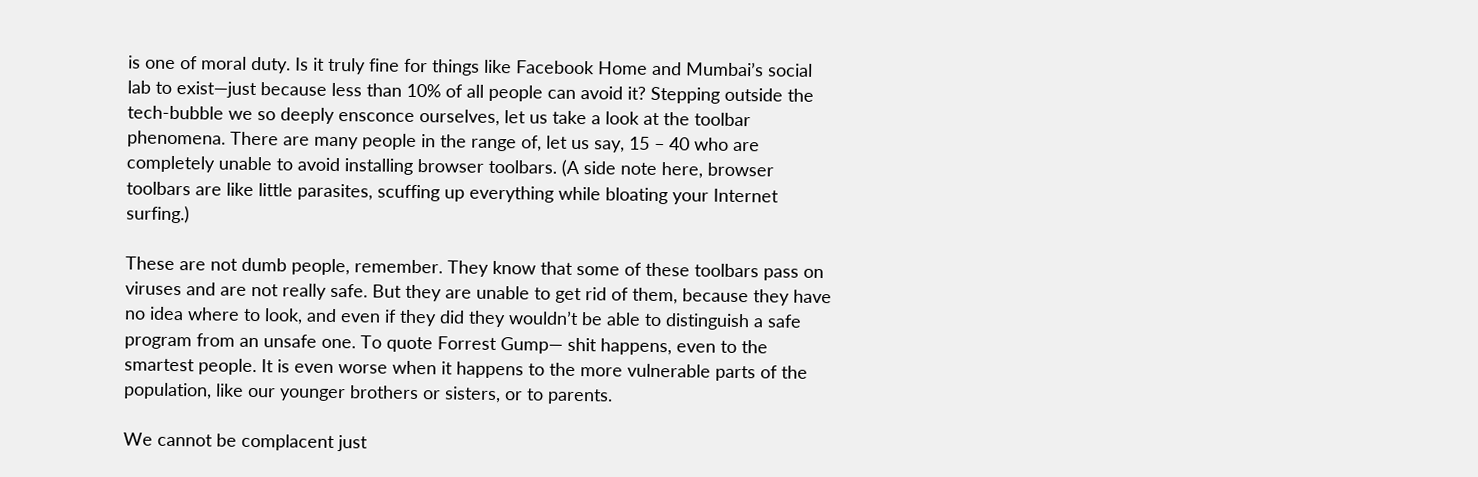is one of moral duty. Is it truly fine for things like Facebook Home and Mumbai’s social lab to exist—just because less than 10% of all people can avoid it? Stepping outside the tech-bubble we so deeply ensconce ourselves, let us take a look at the toolbar phenomena. There are many people in the range of, let us say, 15 – 40 who are completely unable to avoid installing browser toolbars. (A side note here, browser toolbars are like little parasites, scuffing up everything while bloating your Internet surfing.)

These are not dumb people, remember. They know that some of these toolbars pass on viruses and are not really safe. But they are unable to get rid of them, because they have no idea where to look, and even if they did they wouldn’t be able to distinguish a safe program from an unsafe one. To quote Forrest Gump— shit happens, even to the smartest people. It is even worse when it happens to the more vulnerable parts of the population, like our younger brothers or sisters, or to parents.

We cannot be complacent just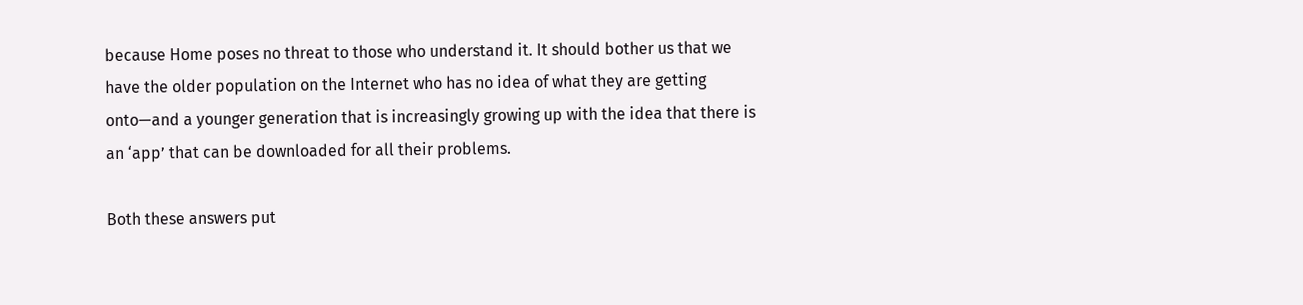because Home poses no threat to those who understand it. It should bother us that we have the older population on the Internet who has no idea of what they are getting onto—and a younger generation that is increasingly growing up with the idea that there is an ‘app’ that can be downloaded for all their problems.

Both these answers put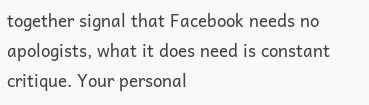together signal that Facebook needs no apologists, what it does need is constant critique. Your personal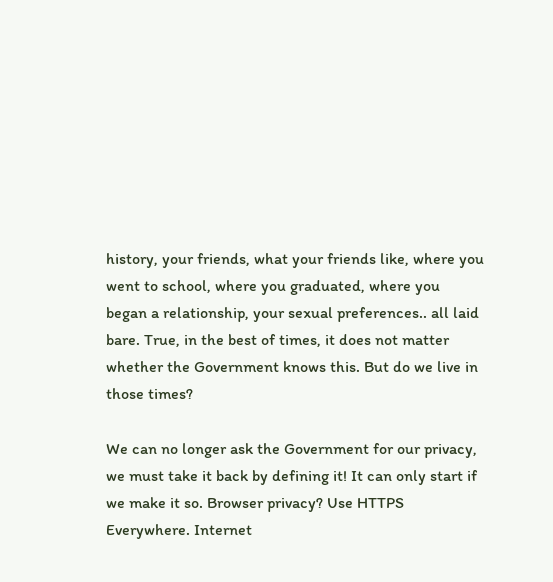history, your friends, what your friends like, where you went to school, where you graduated, where you began a relationship, your sexual preferences.. all laid bare. True, in the best of times, it does not matter whether the Government knows this. But do we live in those times?

We can no longer ask the Government for our privacy, we must take it back by defining it! It can only start if we make it so. Browser privacy? Use HTTPS Everywhere. Internet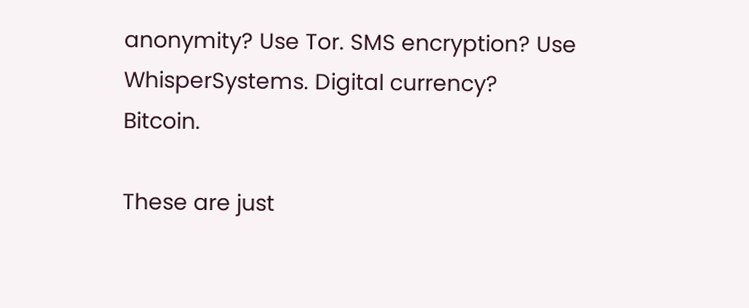anonymity? Use Tor. SMS encryption? Use WhisperSystems. Digital currency? Bitcoin.

These are just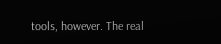tools, however. The real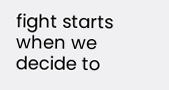fight starts when we decide to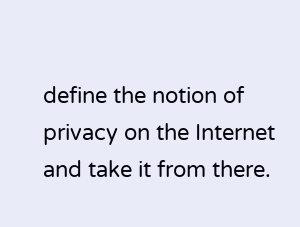define the notion of privacy on the Internet and take it from there.